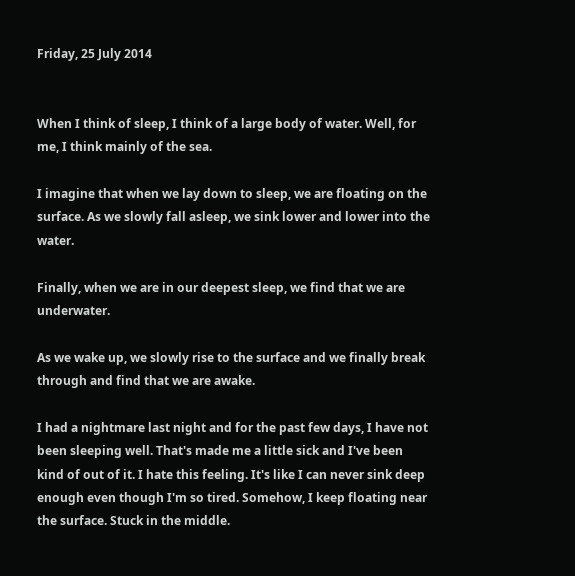Friday, 25 July 2014


When I think of sleep, I think of a large body of water. Well, for me, I think mainly of the sea.

I imagine that when we lay down to sleep, we are floating on the surface. As we slowly fall asleep, we sink lower and lower into the water.

Finally, when we are in our deepest sleep, we find that we are underwater.

As we wake up, we slowly rise to the surface and we finally break through and find that we are awake.

I had a nightmare last night and for the past few days, I have not been sleeping well. That's made me a little sick and I've been kind of out of it. I hate this feeling. It's like I can never sink deep enough even though I'm so tired. Somehow, I keep floating near the surface. Stuck in the middle.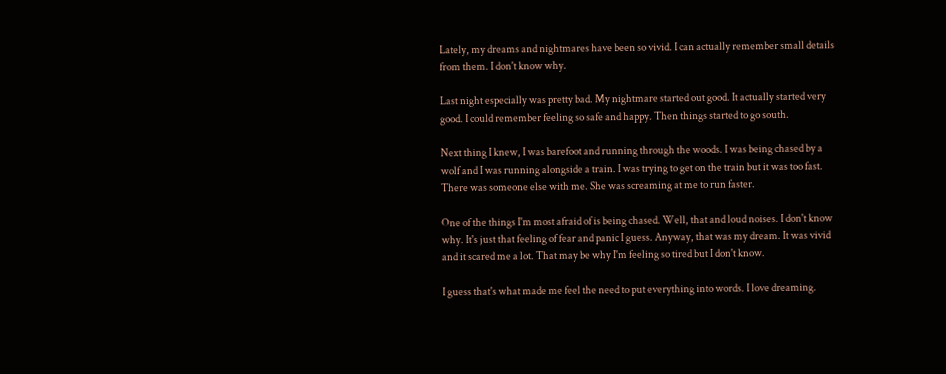Lately, my dreams and nightmares have been so vivid. I can actually remember small details from them. I don't know why.

Last night especially was pretty bad. My nightmare started out good. It actually started very good. I could remember feeling so safe and happy. Then things started to go south.

Next thing I knew, I was barefoot and running through the woods. I was being chased by a wolf and I was running alongside a train. I was trying to get on the train but it was too fast. There was someone else with me. She was screaming at me to run faster.

One of the things I'm most afraid of is being chased. Well, that and loud noises. I don't know why. It's just that feeling of fear and panic I guess. Anyway, that was my dream. It was vivid and it scared me a lot. That may be why I'm feeling so tired but I don't know.

I guess that's what made me feel the need to put everything into words. I love dreaming.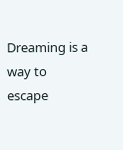Dreaming is a way to escape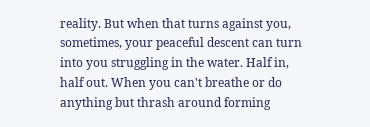reality. But when that turns against you, sometimes, your peaceful descent can turn into you struggling in the water. Half in, half out. When you can't breathe or do anything but thrash around forming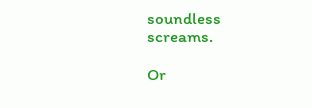soundless screams.

Or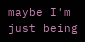maybe I'm just being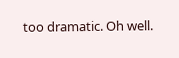too dramatic. Oh well.